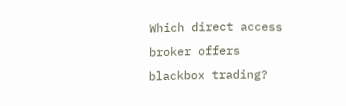Which direct access broker offers blackbox trading?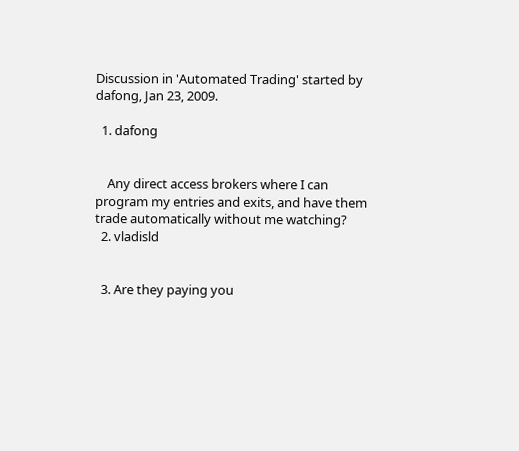Discussion in 'Automated Trading' started by dafong, Jan 23, 2009.

  1. dafong


    Any direct access brokers where I can program my entries and exits, and have them trade automatically without me watching?
  2. vladisld


  3. Are they paying you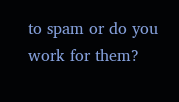to spam or do you work for them?